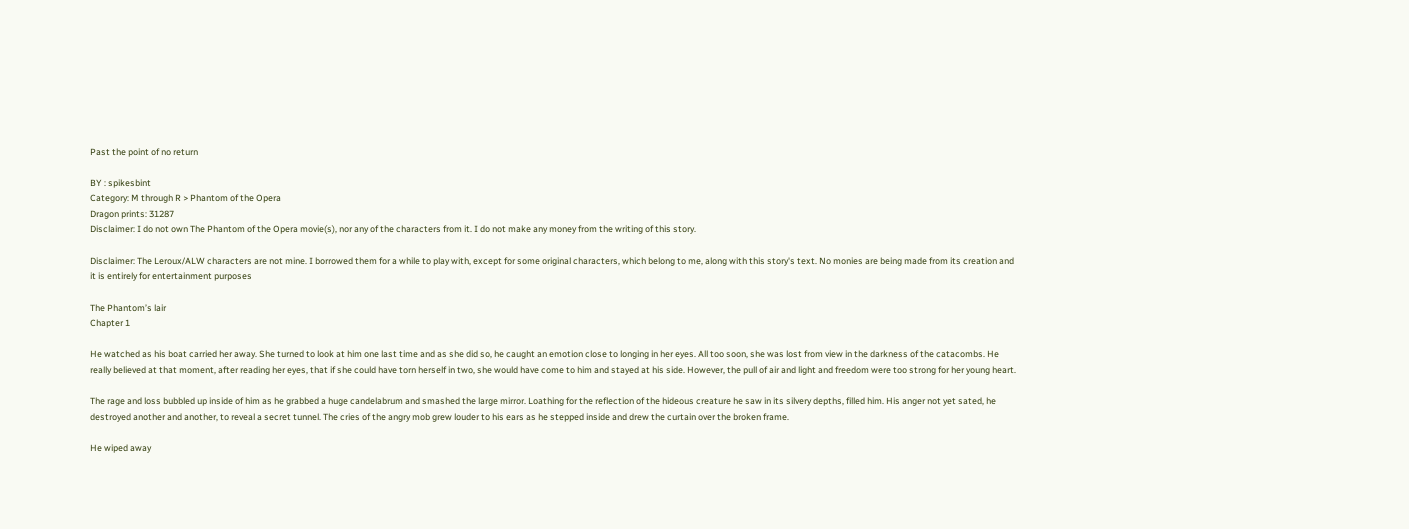Past the point of no return

BY : spikesbint
Category: M through R > Phantom of the Opera
Dragon prints: 31287
Disclaimer: I do not own The Phantom of the Opera movie(s), nor any of the characters from it. I do not make any money from the writing of this story.

Disclaimer: The Leroux/ALW characters are not mine. I borrowed them for a while to play with, except for some original characters, which belong to me, along with this story's text. No monies are being made from its creation and it is entirely for entertainment purposes

The Phantom’s lair
Chapter 1

He watched as his boat carried her away. She turned to look at him one last time and as she did so, he caught an emotion close to longing in her eyes. All too soon, she was lost from view in the darkness of the catacombs. He really believed at that moment, after reading her eyes, that if she could have torn herself in two, she would have come to him and stayed at his side. However, the pull of air and light and freedom were too strong for her young heart.

The rage and loss bubbled up inside of him as he grabbed a huge candelabrum and smashed the large mirror. Loathing for the reflection of the hideous creature he saw in its silvery depths, filled him. His anger not yet sated, he destroyed another and another, to reveal a secret tunnel. The cries of the angry mob grew louder to his ears as he stepped inside and drew the curtain over the broken frame.

He wiped away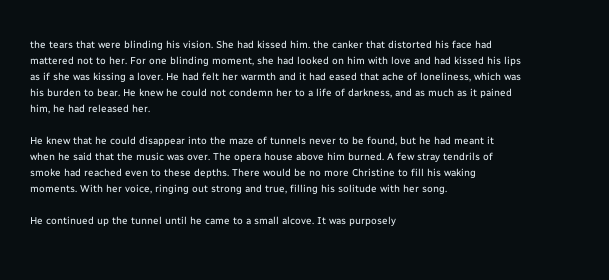the tears that were blinding his vision. She had kissed him. the canker that distorted his face had mattered not to her. For one blinding moment, she had looked on him with love and had kissed his lips as if she was kissing a lover. He had felt her warmth and it had eased that ache of loneliness, which was his burden to bear. He knew he could not condemn her to a life of darkness, and as much as it pained him, he had released her.

He knew that he could disappear into the maze of tunnels never to be found, but he had meant it when he said that the music was over. The opera house above him burned. A few stray tendrils of smoke had reached even to these depths. There would be no more Christine to fill his waking moments. With her voice, ringing out strong and true, filling his solitude with her song.

He continued up the tunnel until he came to a small alcove. It was purposely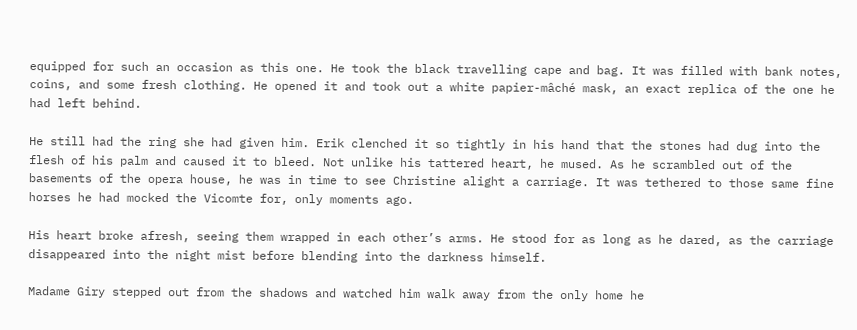equipped for such an occasion as this one. He took the black travelling cape and bag. It was filled with bank notes, coins, and some fresh clothing. He opened it and took out a white papier-mâché mask, an exact replica of the one he had left behind.

He still had the ring she had given him. Erik clenched it so tightly in his hand that the stones had dug into the flesh of his palm and caused it to bleed. Not unlike his tattered heart, he mused. As he scrambled out of the basements of the opera house, he was in time to see Christine alight a carriage. It was tethered to those same fine horses he had mocked the Vicomte for, only moments ago.

His heart broke afresh, seeing them wrapped in each other’s arms. He stood for as long as he dared, as the carriage disappeared into the night mist before blending into the darkness himself.

Madame Giry stepped out from the shadows and watched him walk away from the only home he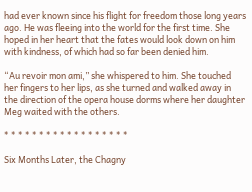had ever known since his flight for freedom those long years ago. He was fleeing into the world for the first time. She hoped in her heart that the fates would look down on him with kindness, of which had so far been denied him.

“Au revoir mon ami,” she whispered to him. She touched her fingers to her lips, as she turned and walked away in the direction of the opera house dorms where her daughter Meg waited with the others.

* * * * * * * * * * * * * * * * * *

Six Months Later, the Chagny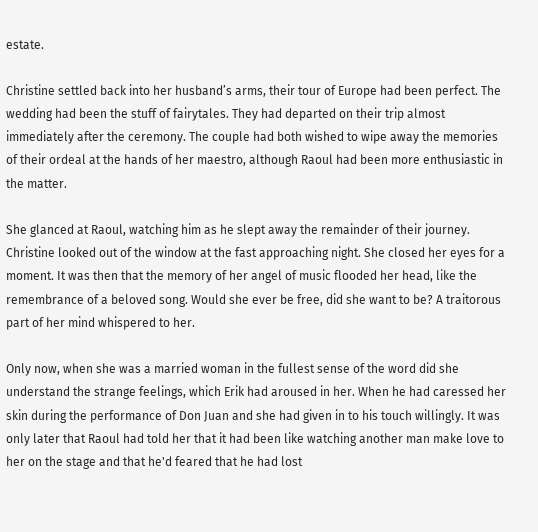estate.

Christine settled back into her husband’s arms, their tour of Europe had been perfect. The wedding had been the stuff of fairytales. They had departed on their trip almost immediately after the ceremony. The couple had both wished to wipe away the memories of their ordeal at the hands of her maestro, although Raoul had been more enthusiastic in the matter.

She glanced at Raoul, watching him as he slept away the remainder of their journey. Christine looked out of the window at the fast approaching night. She closed her eyes for a moment. It was then that the memory of her angel of music flooded her head, like the remembrance of a beloved song. Would she ever be free, did she want to be? A traitorous part of her mind whispered to her.

Only now, when she was a married woman in the fullest sense of the word did she understand the strange feelings, which Erik had aroused in her. When he had caressed her skin during the performance of Don Juan and she had given in to his touch willingly. It was only later that Raoul had told her that it had been like watching another man make love to her on the stage and that he'd feared that he had lost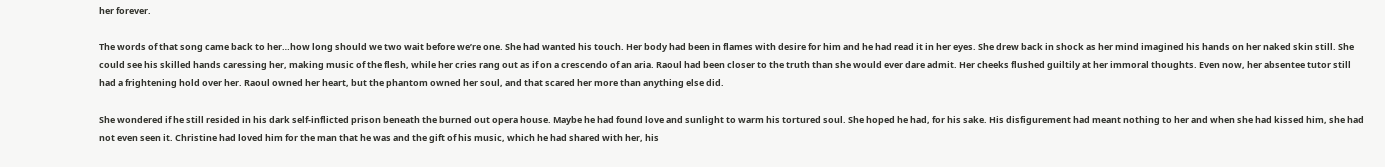her forever.

The words of that song came back to her…how long should we two wait before we’re one. She had wanted his touch. Her body had been in flames with desire for him and he had read it in her eyes. She drew back in shock as her mind imagined his hands on her naked skin still. She could see his skilled hands caressing her, making music of the flesh, while her cries rang out as if on a crescendo of an aria. Raoul had been closer to the truth than she would ever dare admit. Her cheeks flushed guiltily at her immoral thoughts. Even now, her absentee tutor still had a frightening hold over her. Raoul owned her heart, but the phantom owned her soul, and that scared her more than anything else did.

She wondered if he still resided in his dark self-inflicted prison beneath the burned out opera house. Maybe he had found love and sunlight to warm his tortured soul. She hoped he had, for his sake. His disfigurement had meant nothing to her and when she had kissed him, she had not even seen it. Christine had loved him for the man that he was and the gift of his music, which he had shared with her, his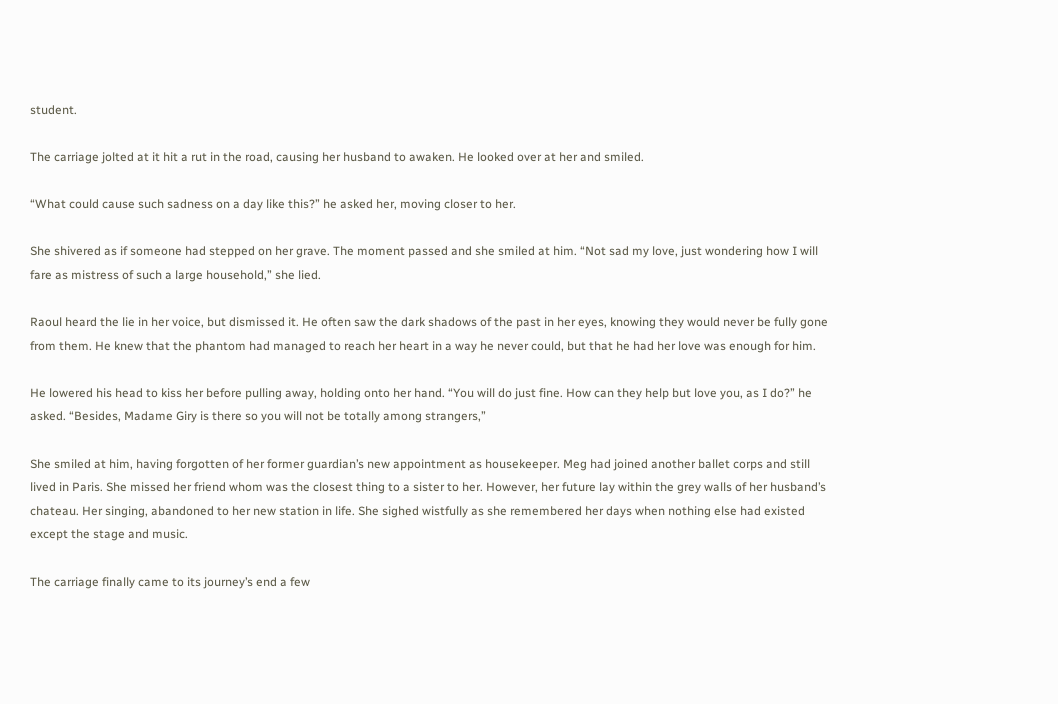student.

The carriage jolted at it hit a rut in the road, causing her husband to awaken. He looked over at her and smiled.

“What could cause such sadness on a day like this?” he asked her, moving closer to her.

She shivered as if someone had stepped on her grave. The moment passed and she smiled at him. “Not sad my love, just wondering how I will fare as mistress of such a large household,” she lied.

Raoul heard the lie in her voice, but dismissed it. He often saw the dark shadows of the past in her eyes, knowing they would never be fully gone from them. He knew that the phantom had managed to reach her heart in a way he never could, but that he had her love was enough for him.

He lowered his head to kiss her before pulling away, holding onto her hand. “You will do just fine. How can they help but love you, as I do?” he asked. “Besides, Madame Giry is there so you will not be totally among strangers,”

She smiled at him, having forgotten of her former guardian’s new appointment as housekeeper. Meg had joined another ballet corps and still lived in Paris. She missed her friend whom was the closest thing to a sister to her. However, her future lay within the grey walls of her husband’s chateau. Her singing, abandoned to her new station in life. She sighed wistfully as she remembered her days when nothing else had existed except the stage and music.

The carriage finally came to its journey’s end a few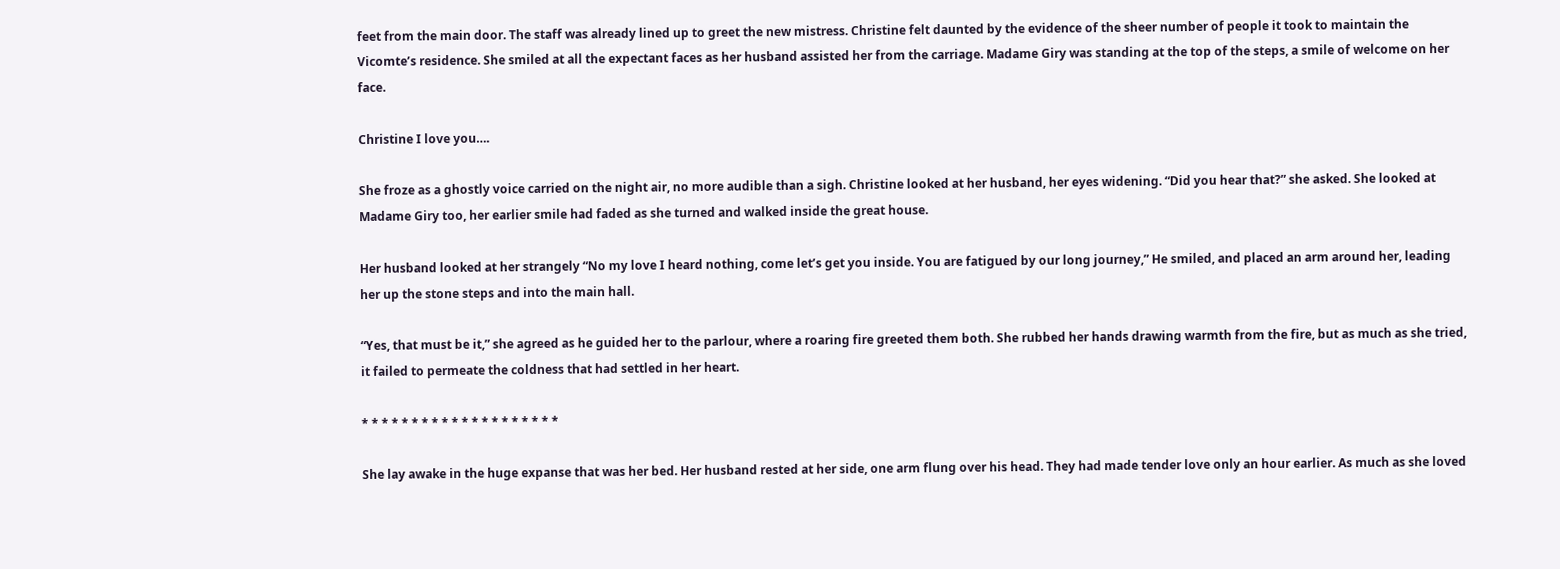feet from the main door. The staff was already lined up to greet the new mistress. Christine felt daunted by the evidence of the sheer number of people it took to maintain the Vicomte’s residence. She smiled at all the expectant faces as her husband assisted her from the carriage. Madame Giry was standing at the top of the steps, a smile of welcome on her face.

Christine I love you….

She froze as a ghostly voice carried on the night air, no more audible than a sigh. Christine looked at her husband, her eyes widening. “Did you hear that?” she asked. She looked at Madame Giry too, her earlier smile had faded as she turned and walked inside the great house.

Her husband looked at her strangely “No my love I heard nothing, come let’s get you inside. You are fatigued by our long journey,” He smiled, and placed an arm around her, leading her up the stone steps and into the main hall.

“Yes, that must be it,” she agreed as he guided her to the parlour, where a roaring fire greeted them both. She rubbed her hands drawing warmth from the fire, but as much as she tried, it failed to permeate the coldness that had settled in her heart.

* * * * * * * * * * * * * * * * * * * *

She lay awake in the huge expanse that was her bed. Her husband rested at her side, one arm flung over his head. They had made tender love only an hour earlier. As much as she loved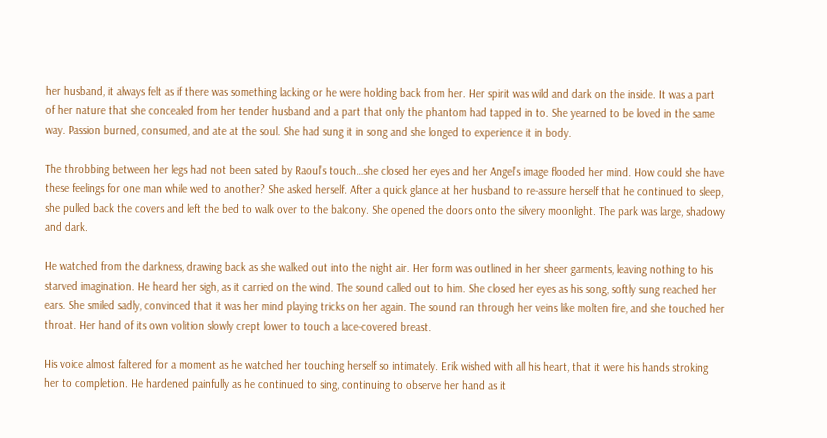her husband, it always felt as if there was something lacking or he were holding back from her. Her spirit was wild and dark on the inside. It was a part of her nature that she concealed from her tender husband and a part that only the phantom had tapped in to. She yearned to be loved in the same way. Passion burned, consumed, and ate at the soul. She had sung it in song and she longed to experience it in body.

The throbbing between her legs had not been sated by Raoul’s touch…she closed her eyes and her Angel’s image flooded her mind. How could she have these feelings for one man while wed to another? She asked herself. After a quick glance at her husband to re-assure herself that he continued to sleep, she pulled back the covers and left the bed to walk over to the balcony. She opened the doors onto the silvery moonlight. The park was large, shadowy and dark.

He watched from the darkness, drawing back as she walked out into the night air. Her form was outlined in her sheer garments, leaving nothing to his starved imagination. He heard her sigh, as it carried on the wind. The sound called out to him. She closed her eyes as his song, softly sung reached her ears. She smiled sadly, convinced that it was her mind playing tricks on her again. The sound ran through her veins like molten fire, and she touched her throat. Her hand of its own volition slowly crept lower to touch a lace-covered breast.

His voice almost faltered for a moment as he watched her touching herself so intimately. Erik wished with all his heart, that it were his hands stroking her to completion. He hardened painfully as he continued to sing, continuing to observe her hand as it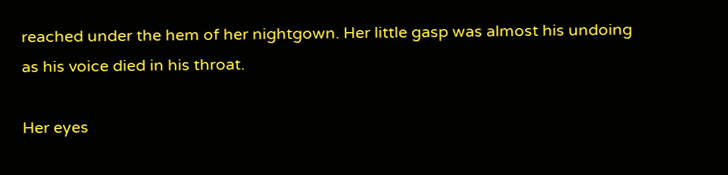reached under the hem of her nightgown. Her little gasp was almost his undoing as his voice died in his throat.

Her eyes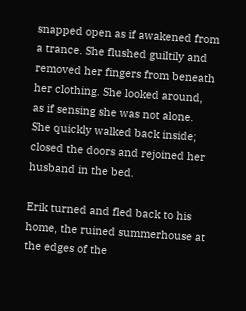snapped open as if awakened from a trance. She flushed guiltily and removed her fingers from beneath her clothing. She looked around, as if sensing she was not alone. She quickly walked back inside; closed the doors and rejoined her husband in the bed.

Erik turned and fled back to his home, the ruined summerhouse at the edges of the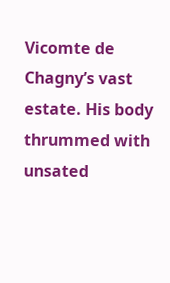Vicomte de Chagny’s vast estate. His body thrummed with unsated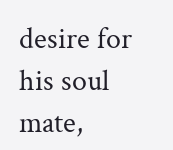desire for his soul mate,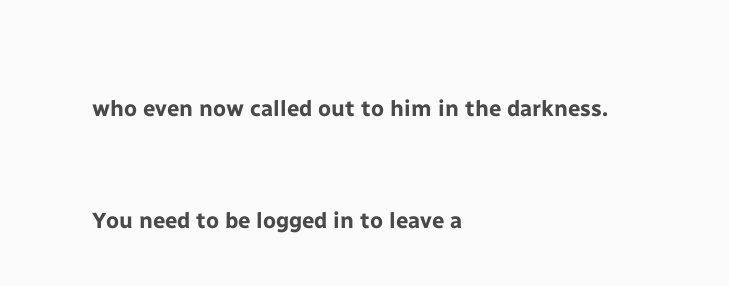who even now called out to him in the darkness.


You need to be logged in to leave a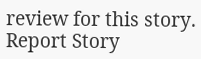review for this story.
Report Story